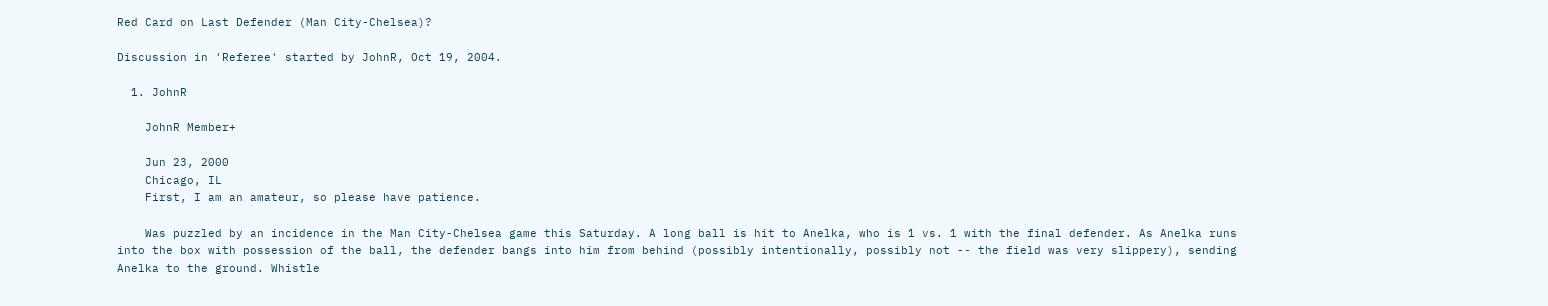Red Card on Last Defender (Man City-Chelsea)?

Discussion in 'Referee' started by JohnR, Oct 19, 2004.

  1. JohnR

    JohnR Member+

    Jun 23, 2000
    Chicago, IL
    First, I am an amateur, so please have patience.

    Was puzzled by an incidence in the Man City-Chelsea game this Saturday. A long ball is hit to Anelka, who is 1 vs. 1 with the final defender. As Anelka runs into the box with possession of the ball, the defender bangs into him from behind (possibly intentionally, possibly not -- the field was very slippery), sending Anelka to the ground. Whistle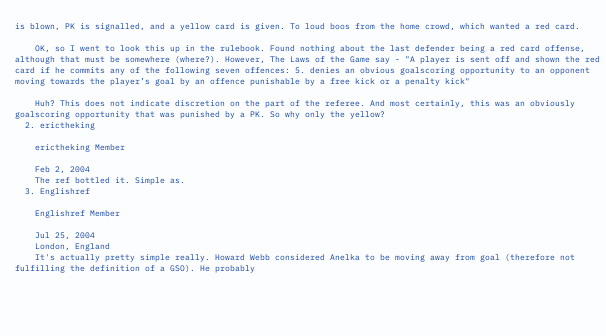is blown, PK is signalled, and a yellow card is given. To loud boos from the home crowd, which wanted a red card.

    OK, so I went to look this up in the rulebook. Found nothing about the last defender being a red card offense, although that must be somewhere (where?). However, The Laws of the Game say - "A player is sent off and shown the red card if he commits any of the following seven offences: 5. denies an obvious goalscoring opportunity to an opponent moving towards the player’s goal by an offence punishable by a free kick or a penalty kick"

    Huh? This does not indicate discretion on the part of the referee. And most certainly, this was an obviously goalscoring opportunity that was punished by a PK. So why only the yellow?
  2. erictheking

    erictheking Member

    Feb 2, 2004
    The ref bottled it. Simple as.
  3. Englishref

    Englishref Member

    Jul 25, 2004
    London, England
    It's actually pretty simple really. Howard Webb considered Anelka to be moving away from goal (therefore not fulfilling the definition of a GSO). He probably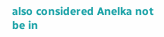also considered Anelka not be in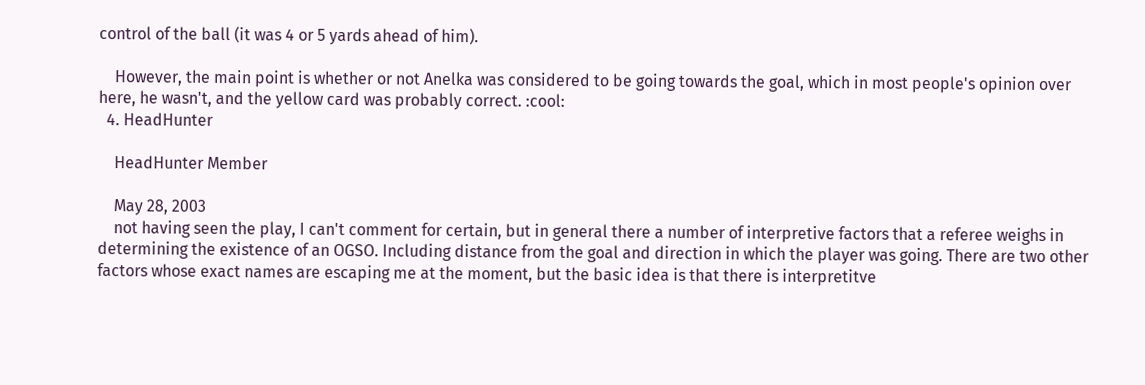control of the ball (it was 4 or 5 yards ahead of him).

    However, the main point is whether or not Anelka was considered to be going towards the goal, which in most people's opinion over here, he wasn't, and the yellow card was probably correct. :cool:
  4. HeadHunter

    HeadHunter Member

    May 28, 2003
    not having seen the play, I can't comment for certain, but in general there a number of interpretive factors that a referee weighs in determining the existence of an OGSO. Including distance from the goal and direction in which the player was going. There are two other factors whose exact names are escaping me at the moment, but the basic idea is that there is interpretitve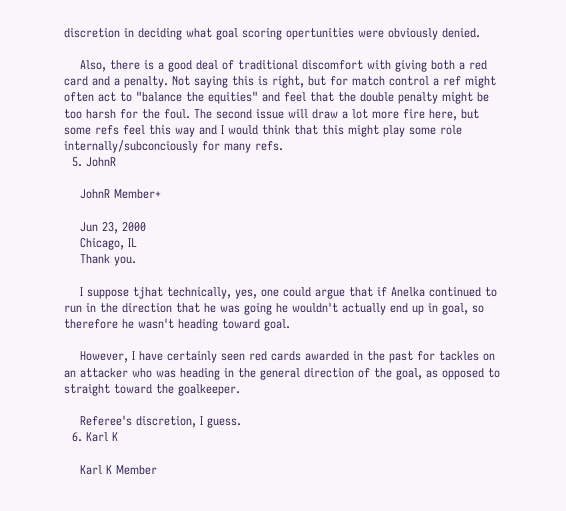discretion in deciding what goal scoring opertunities were obviously denied.

    Also, there is a good deal of traditional discomfort with giving both a red card and a penalty. Not saying this is right, but for match control a ref might often act to "balance the equities" and feel that the double penalty might be too harsh for the foul. The second issue will draw a lot more fire here, but some refs feel this way and I would think that this might play some role internally/subconciously for many refs.
  5. JohnR

    JohnR Member+

    Jun 23, 2000
    Chicago, IL
    Thank you.

    I suppose tjhat technically, yes, one could argue that if Anelka continued to run in the direction that he was going he wouldn't actually end up in goal, so therefore he wasn't heading toward goal.

    However, I have certainly seen red cards awarded in the past for tackles on an attacker who was heading in the general direction of the goal, as opposed to straight toward the goalkeeper.

    Referee's discretion, I guess.
  6. Karl K

    Karl K Member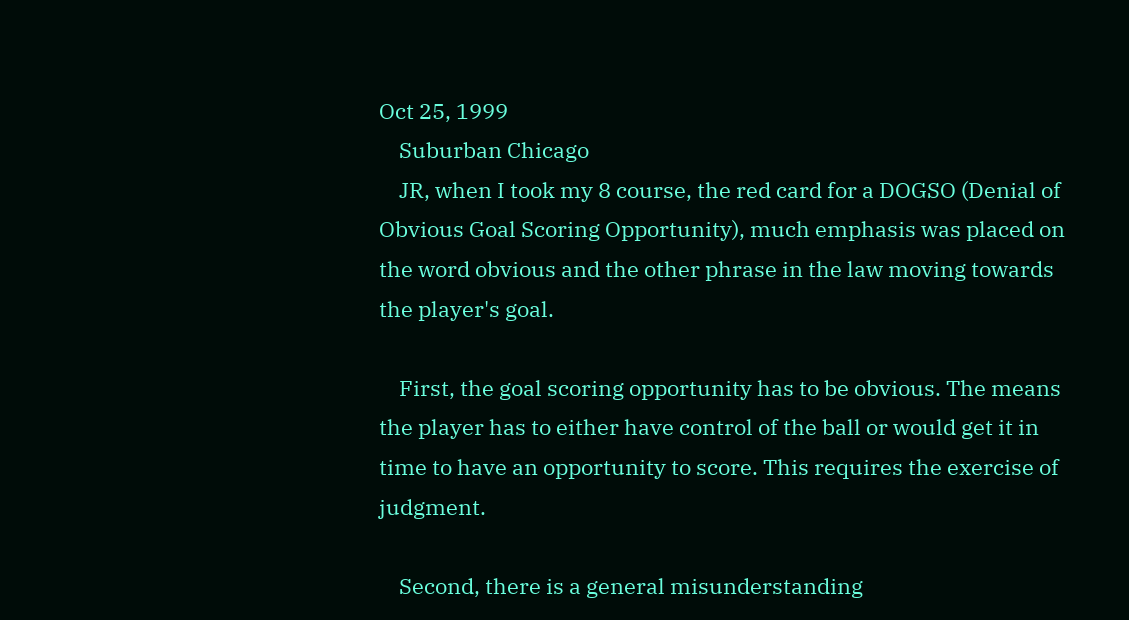Oct 25, 1999
    Suburban Chicago
    JR, when I took my 8 course, the red card for a DOGSO (Denial of Obvious Goal Scoring Opportunity), much emphasis was placed on the word obvious and the other phrase in the law moving towards the player's goal.

    First, the goal scoring opportunity has to be obvious. The means the player has to either have control of the ball or would get it in time to have an opportunity to score. This requires the exercise of judgment.

    Second, there is a general misunderstanding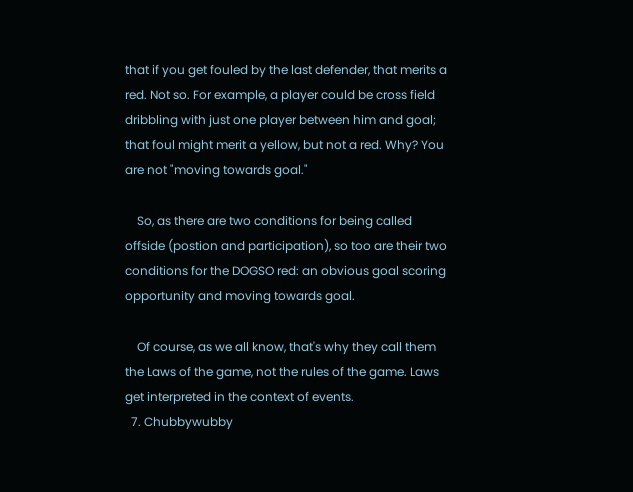that if you get fouled by the last defender, that merits a red. Not so. For example, a player could be cross field dribbling with just one player between him and goal; that foul might merit a yellow, but not a red. Why? You are not "moving towards goal."

    So, as there are two conditions for being called offside (postion and participation), so too are their two conditions for the DOGSO red: an obvious goal scoring opportunity and moving towards goal.

    Of course, as we all know, that's why they call them the Laws of the game, not the rules of the game. Laws get interpreted in the context of events.
  7. Chubbywubby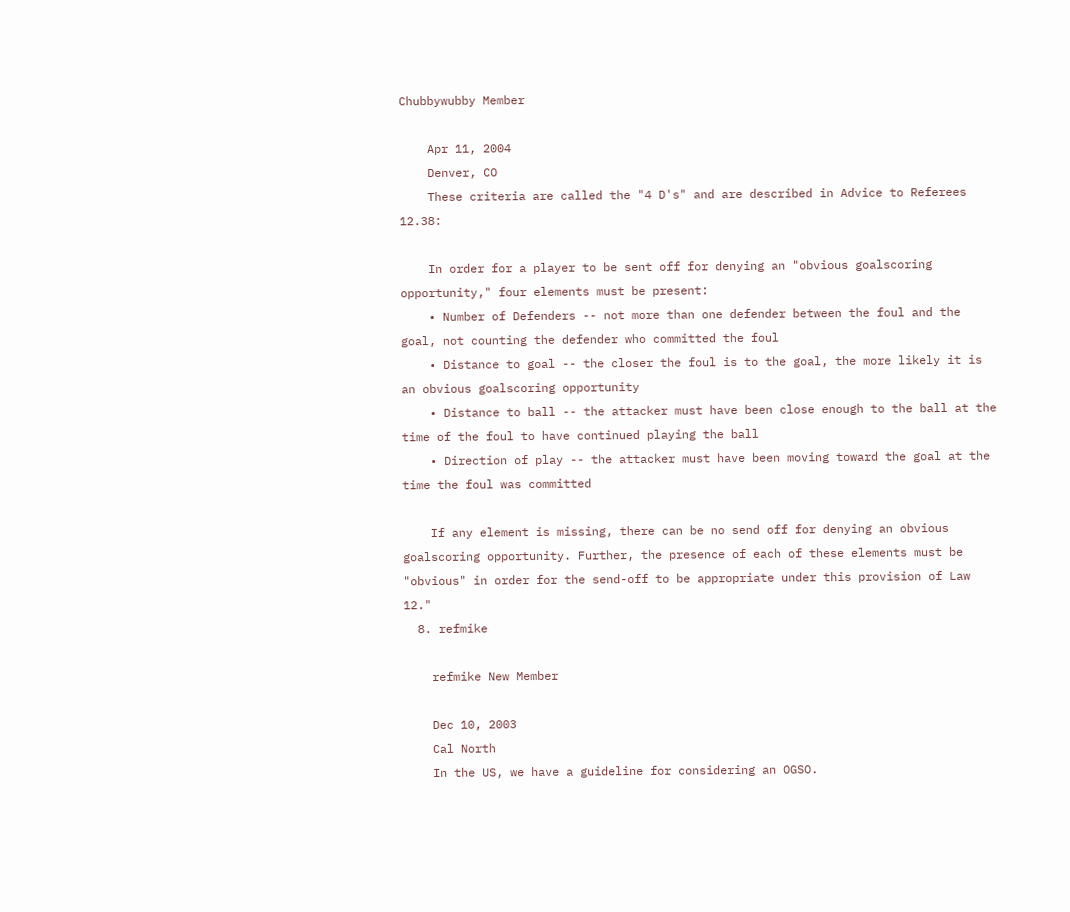Chubbywubby Member

    Apr 11, 2004
    Denver, CO
    These criteria are called the "4 D's" and are described in Advice to Referees 12.38:

    In order for a player to be sent off for denying an "obvious goalscoring opportunity," four elements must be present:
    • Number of Defenders -- not more than one defender between the foul and the goal, not counting the defender who committed the foul
    • Distance to goal -- the closer the foul is to the goal, the more likely it is an obvious goalscoring opportunity
    • Distance to ball -- the attacker must have been close enough to the ball at the time of the foul to have continued playing the ball
    • Direction of play -- the attacker must have been moving toward the goal at the time the foul was committed

    If any element is missing, there can be no send off for denying an obvious goalscoring opportunity. Further, the presence of each of these elements must be "obvious" in order for the send-off to be appropriate under this provision of Law 12."
  8. refmike

    refmike New Member

    Dec 10, 2003
    Cal North
    In the US, we have a guideline for considering an OGSO.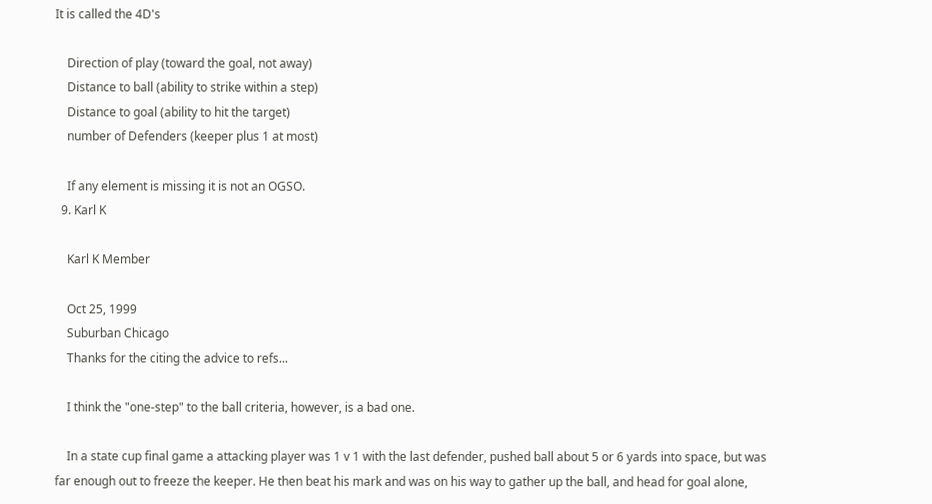It is called the 4D's

    Direction of play (toward the goal, not away)
    Distance to ball (ability to strike within a step)
    Distance to goal (ability to hit the target)
    number of Defenders (keeper plus 1 at most)

    If any element is missing it is not an OGSO.
  9. Karl K

    Karl K Member

    Oct 25, 1999
    Suburban Chicago
    Thanks for the citing the advice to refs...

    I think the "one-step" to the ball criteria, however, is a bad one.

    In a state cup final game a attacking player was 1 v 1 with the last defender, pushed ball about 5 or 6 yards into space, but was far enough out to freeze the keeper. He then beat his mark and was on his way to gather up the ball, and head for goal alone,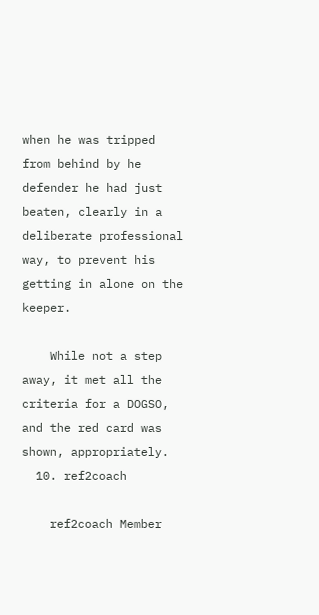when he was tripped from behind by he defender he had just beaten, clearly in a deliberate professional way, to prevent his getting in alone on the keeper.

    While not a step away, it met all the criteria for a DOGSO, and the red card was shown, appropriately.
  10. ref2coach

    ref2coach Member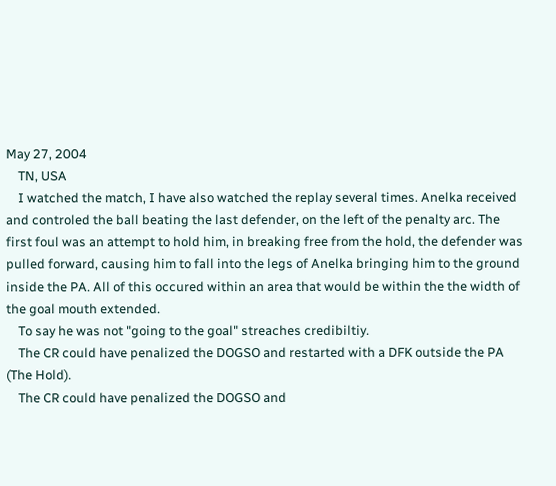May 27, 2004
    TN, USA
    I watched the match, I have also watched the replay several times. Anelka received and controled the ball beating the last defender, on the left of the penalty arc. The first foul was an attempt to hold him, in breaking free from the hold, the defender was pulled forward, causing him to fall into the legs of Anelka bringing him to the ground inside the PA. All of this occured within an area that would be within the the width of the goal mouth extended.
    To say he was not "going to the goal" streaches credibiltiy.
    The CR could have penalized the DOGSO and restarted with a DFK outside the PA (The Hold).
    The CR could have penalized the DOGSO and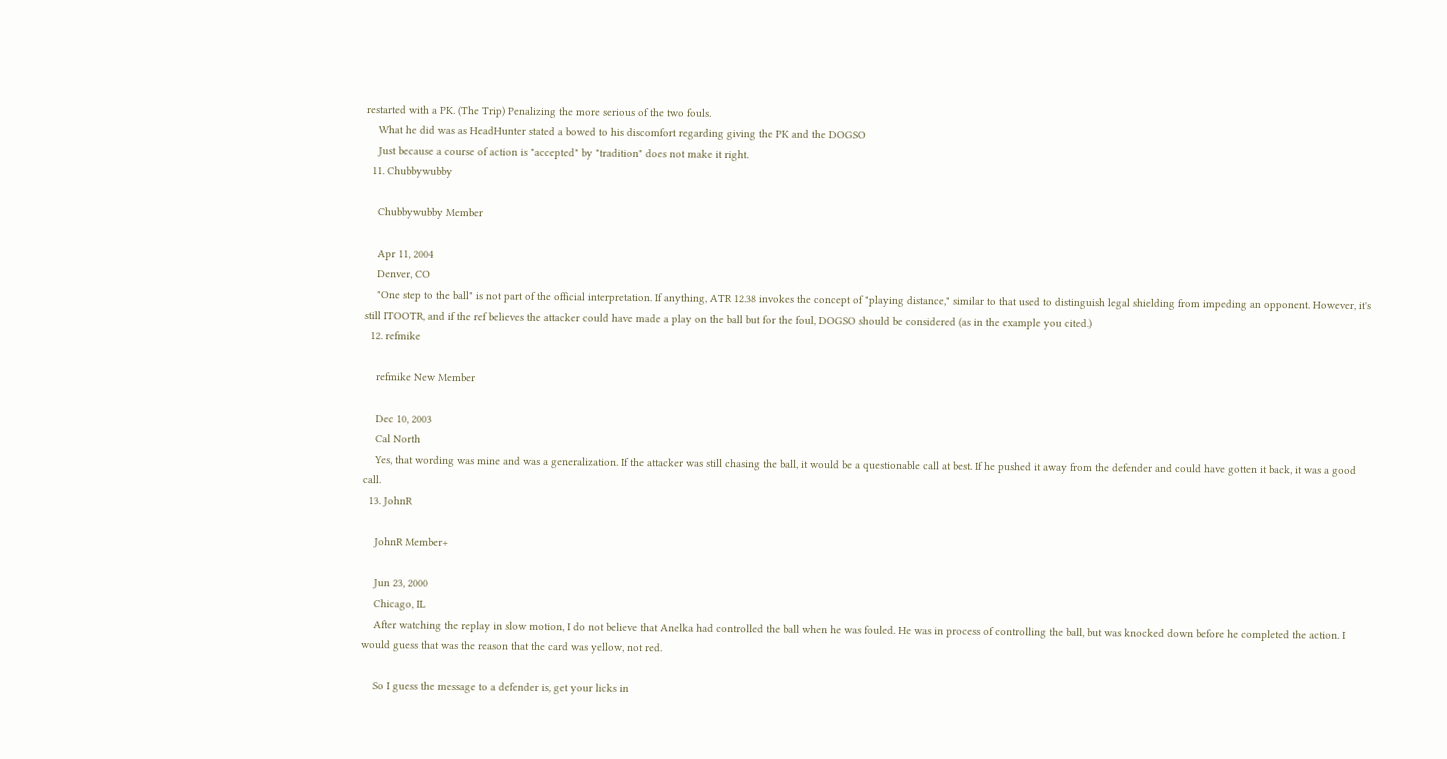restarted with a PK. (The Trip) Penalizing the more serious of the two fouls.
    What he did was as HeadHunter stated a bowed to his discomfort regarding giving the PK and the DOGSO
    Just because a course of action is "accepted" by "tradition" does not make it right.
  11. Chubbywubby

    Chubbywubby Member

    Apr 11, 2004
    Denver, CO
    "One step to the ball" is not part of the official interpretation. If anything, ATR 12.38 invokes the concept of "playing distance," similar to that used to distinguish legal shielding from impeding an opponent. However, it's still ITOOTR, and if the ref believes the attacker could have made a play on the ball but for the foul, DOGSO should be considered (as in the example you cited.)
  12. refmike

    refmike New Member

    Dec 10, 2003
    Cal North
    Yes, that wording was mine and was a generalization. If the attacker was still chasing the ball, it would be a questionable call at best. If he pushed it away from the defender and could have gotten it back, it was a good call.
  13. JohnR

    JohnR Member+

    Jun 23, 2000
    Chicago, IL
    After watching the replay in slow motion, I do not believe that Anelka had controlled the ball when he was fouled. He was in process of controlling the ball, but was knocked down before he completed the action. I would guess that was the reason that the card was yellow, not red.

    So I guess the message to a defender is, get your licks in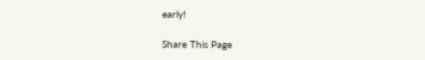early!

Share This Page